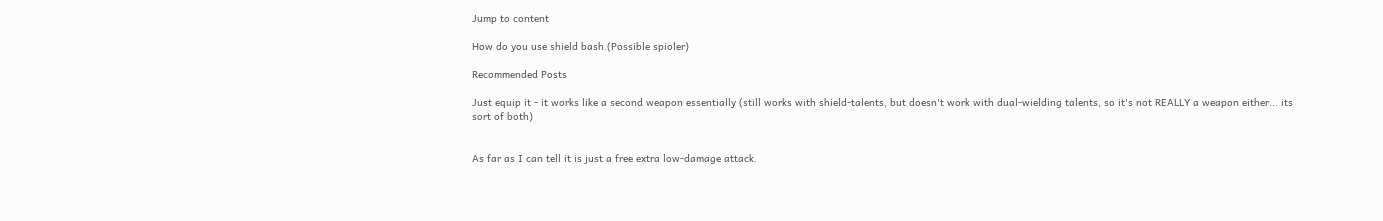Jump to content

How do you use shield bash.(Possible spioler)

Recommended Posts

Just equip it - it works like a second weapon essentially (still works with shield-talents, but doesn't work with dual-wielding talents, so it's not REALLY a weapon either... its sort of both)


As far as I can tell it is just a free extra low-damage attack.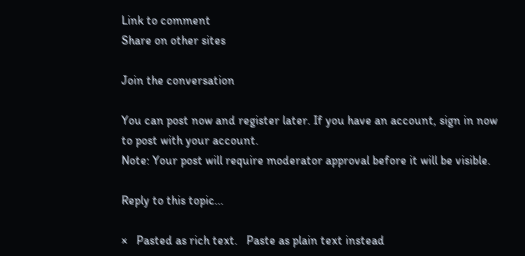Link to comment
Share on other sites

Join the conversation

You can post now and register later. If you have an account, sign in now to post with your account.
Note: Your post will require moderator approval before it will be visible.

Reply to this topic...

×   Pasted as rich text.   Paste as plain text instead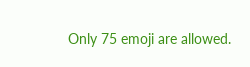Only 75 emoji are allowed.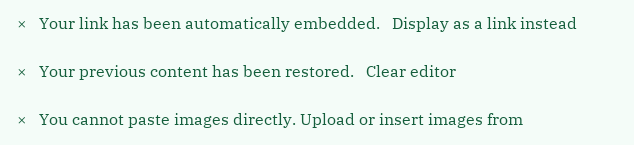×   Your link has been automatically embedded.   Display as a link instead

×   Your previous content has been restored.   Clear editor

×   You cannot paste images directly. Upload or insert images from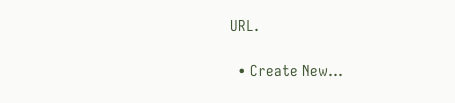URL.

  • Create New...